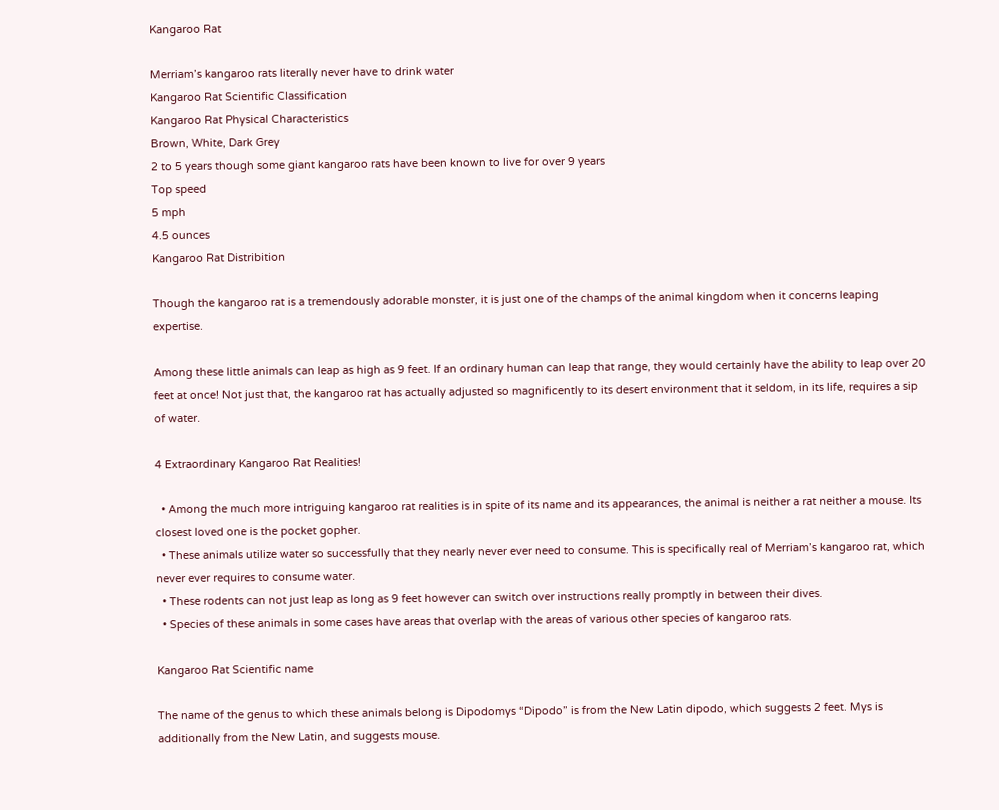Kangaroo Rat

Merriam’s kangaroo rats literally never have to drink water
Kangaroo Rat Scientific Classification
Kangaroo Rat Physical Characteristics
Brown, White, Dark Grey
2 to 5 years though some giant kangaroo rats have been known to live for over 9 years
Top speed
5 mph
4.5 ounces
Kangaroo Rat Distribition

Though the kangaroo rat is a tremendously adorable monster, it is just one of the champs of the animal kingdom when it concerns leaping expertise.

Among these little animals can leap as high as 9 feet. If an ordinary human can leap that range, they would certainly have the ability to leap over 20 feet at once! Not just that, the kangaroo rat has actually adjusted so magnificently to its desert environment that it seldom, in its life, requires a sip of water.

4 Extraordinary Kangaroo Rat Realities!

  • Among the much more intriguing kangaroo rat realities is in spite of its name and its appearances, the animal is neither a rat neither a mouse. Its closest loved one is the pocket gopher.
  • These animals utilize water so successfully that they nearly never ever need to consume. This is specifically real of Merriam’s kangaroo rat, which never ever requires to consume water.
  • These rodents can not just leap as long as 9 feet however can switch over instructions really promptly in between their dives.
  • Species of these animals in some cases have areas that overlap with the areas of various other species of kangaroo rats.

Kangaroo Rat Scientific name

The name of the genus to which these animals belong is Dipodomys “Dipodo” is from the New Latin dipodo, which suggests 2 feet. Mys is additionally from the New Latin, and suggests mouse.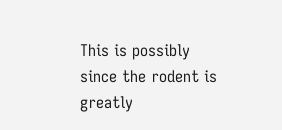This is possibly since the rodent is greatly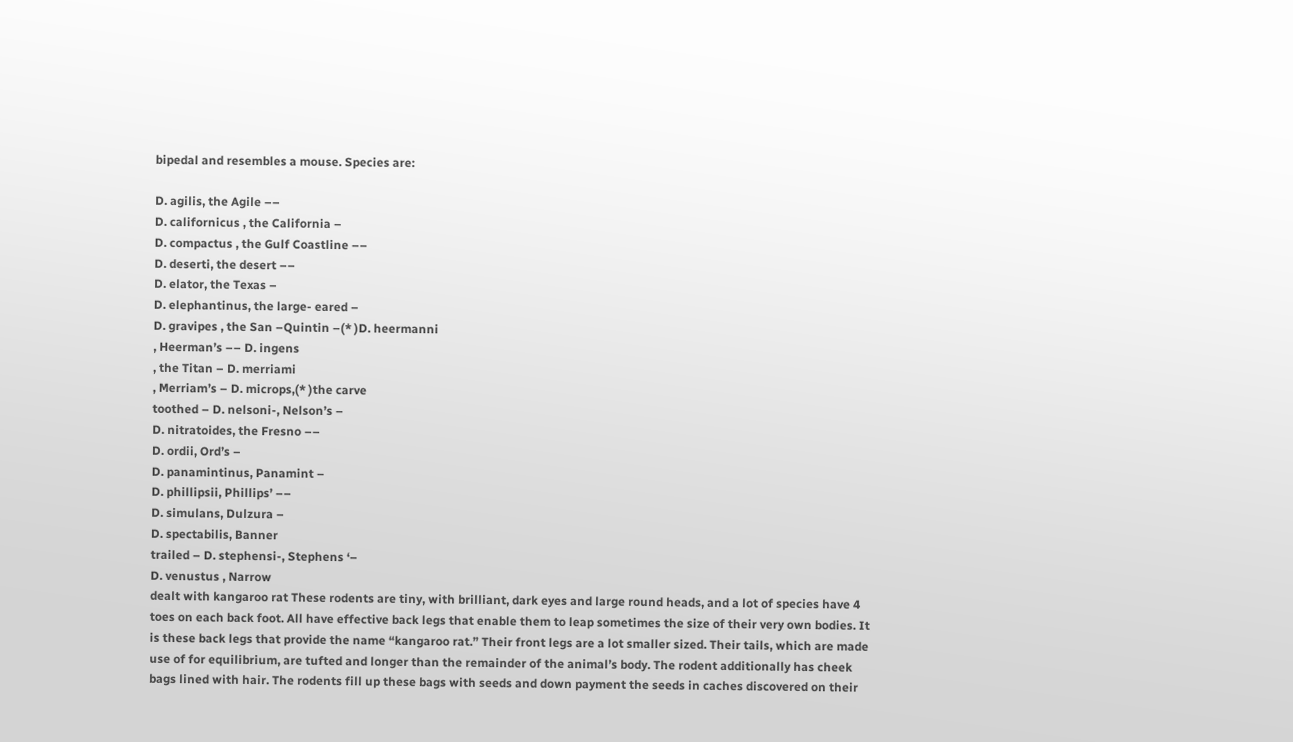bipedal and resembles a mouse. Species are:

D. agilis, the Agile ––
D. californicus , the California –
D. compactus , the Gulf Coastline ––
D. deserti, the desert ––
D. elator, the Texas –
D. elephantinus, the large- eared –
D. gravipes , the San –Quintin –(* )D. heermanni
, Heerman’s –– D. ingens
, the Titan – D. merriami
, Merriam’s – D. microps,(* )the carve
toothed – D. nelsoni-, Nelson’s –
D. nitratoides, the Fresno ––
D. ordii, Ord’s –
D. panamintinus, Panamint –
D. phillipsii, Phillips’ ––
D. simulans, Dulzura –
D. spectabilis, Banner
trailed – D. stephensi-, Stephens ‘–
D. venustus , Narrow
dealt with kangaroo rat These rodents are tiny, with brilliant, dark eyes and large round heads, and a lot of species have 4 toes on each back foot. All have effective back legs that enable them to leap sometimes the size of their very own bodies. It is these back legs that provide the name “kangaroo rat.” Their front legs are a lot smaller sized. Their tails, which are made use of for equilibrium, are tufted and longer than the remainder of the animal’s body. The rodent additionally has cheek bags lined with hair. The rodents fill up these bags with seeds and down payment the seeds in caches discovered on their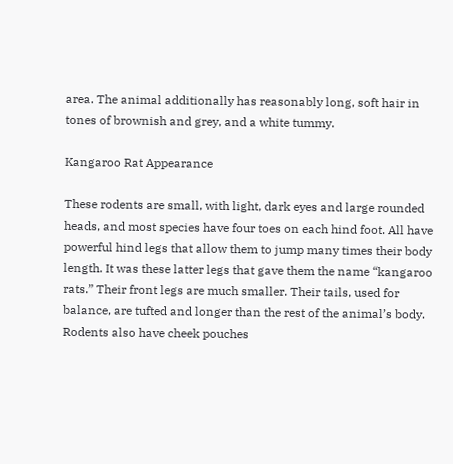area. The animal additionally has reasonably long, soft hair in tones of brownish and grey, and a white tummy.

Kangaroo Rat Appearance

These rodents are small, with light, dark eyes and large rounded heads, and most species have four toes on each hind foot. All have powerful hind legs that allow them to jump many times their body length. It was these latter legs that gave them the name “kangaroo rats.” Their front legs are much smaller. Their tails, used for balance, are tufted and longer than the rest of the animal’s body. Rodents also have cheek pouches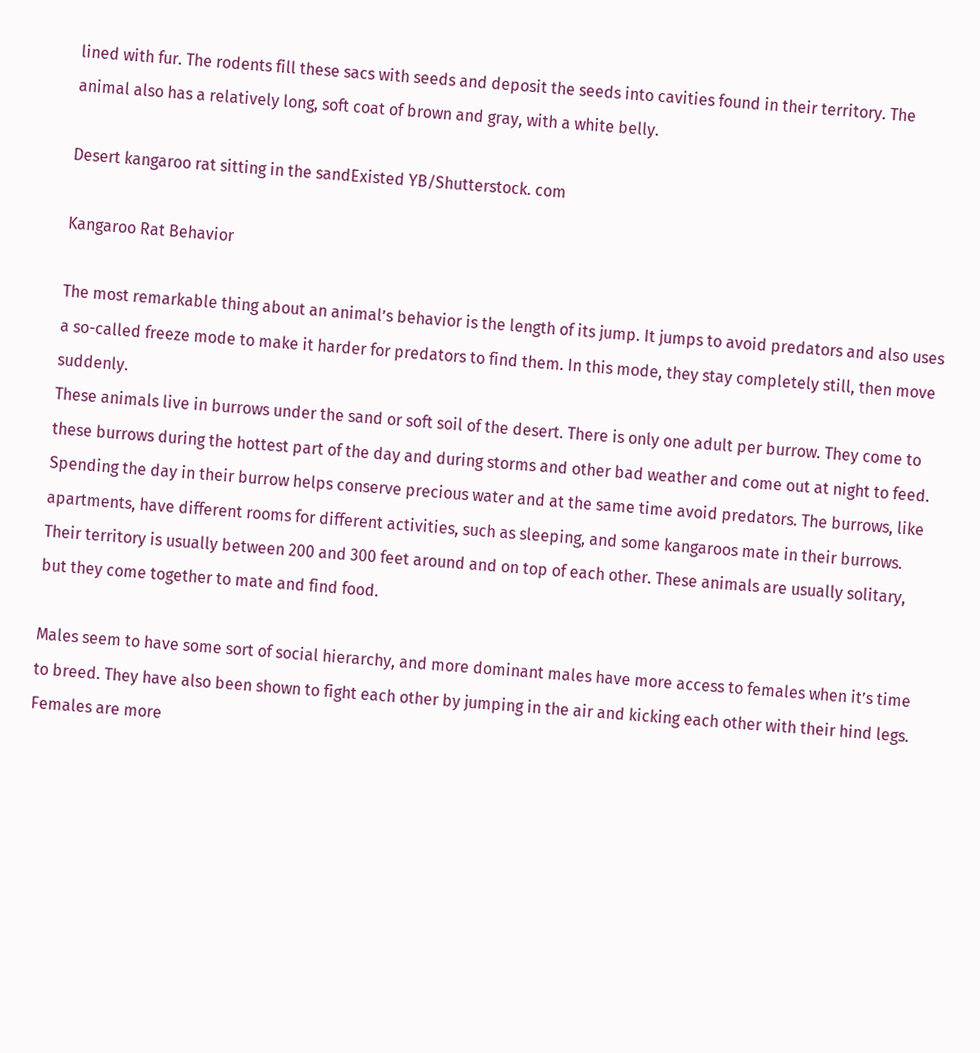lined with fur. The rodents fill these sacs with seeds and deposit the seeds into cavities found in their territory. The animal also has a relatively long, soft coat of brown and gray, with a white belly.

Desert kangaroo rat sitting in the sandExisted YB/Shutterstock. com

Kangaroo Rat Behavior

The most remarkable thing about an animal’s behavior is the length of its jump. It jumps to avoid predators and also uses a so-called freeze mode to make it harder for predators to find them. In this mode, they stay completely still, then move suddenly.
These animals live in burrows under the sand or soft soil of the desert. There is only one adult per burrow. They come to these burrows during the hottest part of the day and during storms and other bad weather and come out at night to feed. Spending the day in their burrow helps conserve precious water and at the same time avoid predators. The burrows, like apartments, have different rooms for different activities, such as sleeping, and some kangaroos mate in their burrows. Their territory is usually between 200 and 300 feet around and on top of each other. These animals are usually solitary, but they come together to mate and find food.

Males seem to have some sort of social hierarchy, and more dominant males have more access to females when it’s time to breed. They have also been shown to fight each other by jumping in the air and kicking each other with their hind legs. Females are more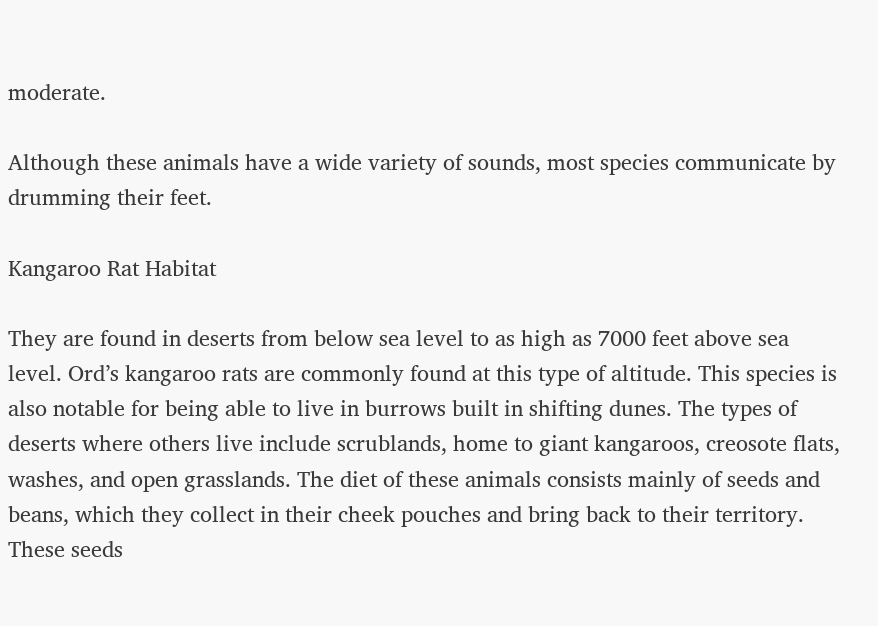moderate.

Although these animals have a wide variety of sounds, most species communicate by drumming their feet.

Kangaroo Rat Habitat

They are found in deserts from below sea level to as high as 7000 feet above sea level. Ord’s kangaroo rats are commonly found at this type of altitude. This species is also notable for being able to live in burrows built in shifting dunes. The types of deserts where others live include scrublands, home to giant kangaroos, creosote flats, washes, and open grasslands. The diet of these animals consists mainly of seeds and beans, which they collect in their cheek pouches and bring back to their territory. These seeds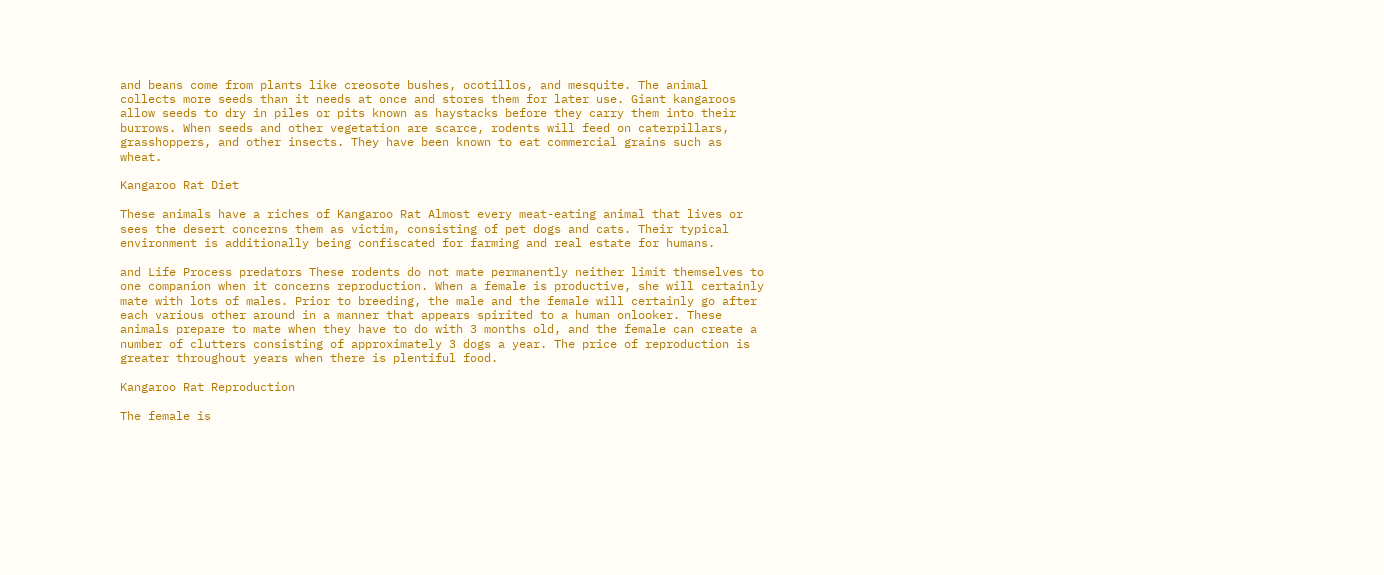and beans come from plants like creosote bushes, ocotillos, and mesquite. The animal collects more seeds than it needs at once and stores them for later use. Giant kangaroos allow seeds to dry in piles or pits known as haystacks before they carry them into their burrows. When seeds and other vegetation are scarce, rodents will feed on caterpillars, grasshoppers, and other insects. They have been known to eat commercial grains such as wheat.

Kangaroo Rat Diet

These animals have a riches of Kangaroo Rat Almost every meat-eating animal that lives or sees the desert concerns them as victim, consisting of pet dogs and cats. Their typical environment is additionally being confiscated for farming and real estate for humans.

and Life Process predators These rodents do not mate permanently neither limit themselves to one companion when it concerns reproduction. When a female is productive, she will certainly mate with lots of males. Prior to breeding, the male and the female will certainly go after each various other around in a manner that appears spirited to a human onlooker. These animals prepare to mate when they have to do with 3 months old, and the female can create a number of clutters consisting of approximately 3 dogs a year. The price of reproduction is greater throughout years when there is plentiful food.

Kangaroo Rat Reproduction

The female is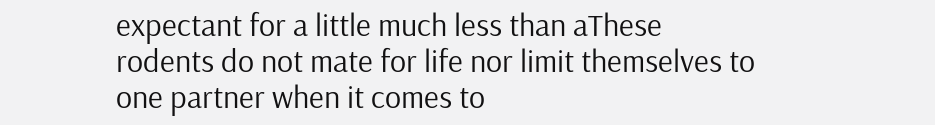expectant for a little much less than aThese rodents do not mate for life nor limit themselves to one partner when it comes to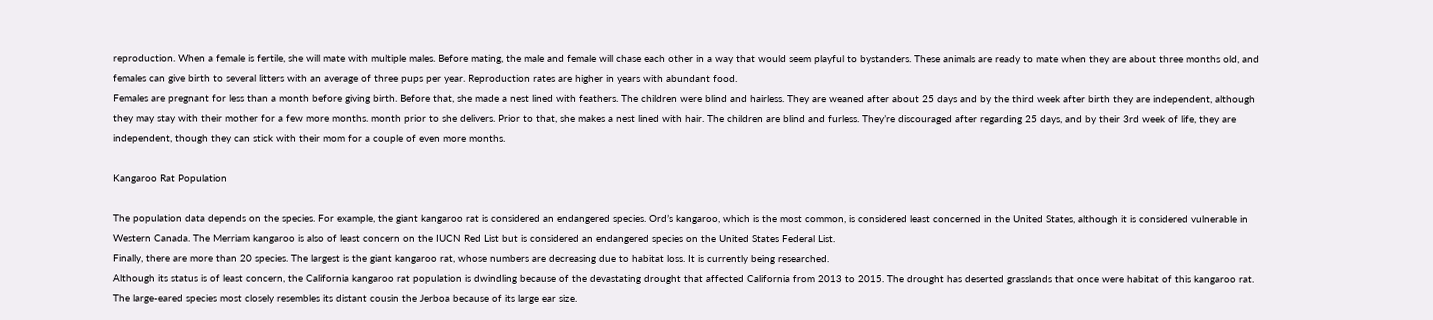reproduction. When a female is fertile, she will mate with multiple males. Before mating, the male and female will chase each other in a way that would seem playful to bystanders. These animals are ready to mate when they are about three months old, and females can give birth to several litters with an average of three pups per year. Reproduction rates are higher in years with abundant food.
Females are pregnant for less than a month before giving birth. Before that, she made a nest lined with feathers. The children were blind and hairless. They are weaned after about 25 days and by the third week after birth they are independent, although they may stay with their mother for a few more months. month prior to she delivers. Prior to that, she makes a nest lined with hair. The children are blind and furless. They’re discouraged after regarding 25 days, and by their 3rd week of life, they are independent, though they can stick with their mom for a couple of even more months.

Kangaroo Rat Population

The population data depends on the species. For example, the giant kangaroo rat is considered an endangered species. Ord’s kangaroo, which is the most common, is considered least concerned in the United States, although it is considered vulnerable in Western Canada. The Merriam kangaroo is also of least concern on the IUCN Red List but is considered an endangered species on the United States Federal List.
Finally, there are more than 20 species. The largest is the giant kangaroo rat, whose numbers are decreasing due to habitat loss. It is currently being researched.
Although its status is of least concern, the California kangaroo rat population is dwindling because of the devastating drought that affected California from 2013 to 2015. The drought has deserted grasslands that once were habitat of this kangaroo rat.
The large-eared species most closely resembles its distant cousin the Jerboa because of its large ear size.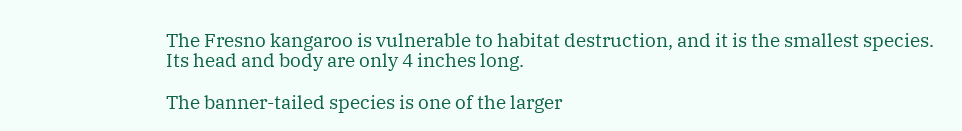The Fresno kangaroo is vulnerable to habitat destruction, and it is the smallest species. Its head and body are only 4 inches long.

The banner-tailed species is one of the larger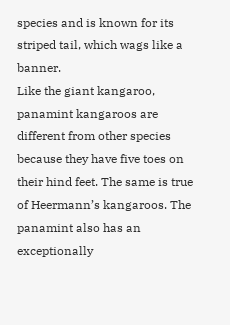species and is known for its striped tail, which wags like a banner.
Like the giant kangaroo, panamint kangaroos are different from other species because they have five toes on their hind feet. The same is true of Heermann’s kangaroos. The panamint also has an exceptionally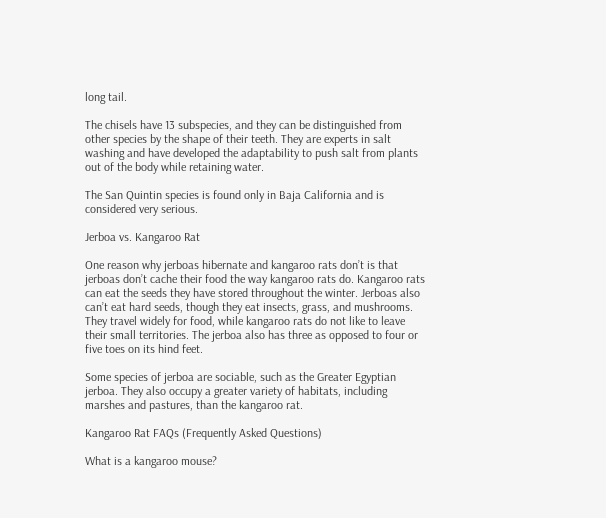long tail.

The chisels have 13 subspecies, and they can be distinguished from other species by the shape of their teeth. They are experts in salt washing and have developed the adaptability to push salt from plants out of the body while retaining water.

The San Quintin species is found only in Baja California and is considered very serious.

Jerboa vs. Kangaroo Rat

One reason why jerboas hibernate and kangaroo rats don’t is that jerboas don’t cache their food the way kangaroo rats do. Kangaroo rats can eat the seeds they have stored throughout the winter. Jerboas also can’t eat hard seeds, though they eat insects, grass, and mushrooms. They travel widely for food, while kangaroo rats do not like to leave their small territories. The jerboa also has three as opposed to four or five toes on its hind feet.

Some species of jerboa are sociable, such as the Greater Egyptian jerboa. They also occupy a greater variety of habitats, including marshes and pastures, than the kangaroo rat.

Kangaroo Rat FAQs (Frequently Asked Questions)

What is a kangaroo mouse?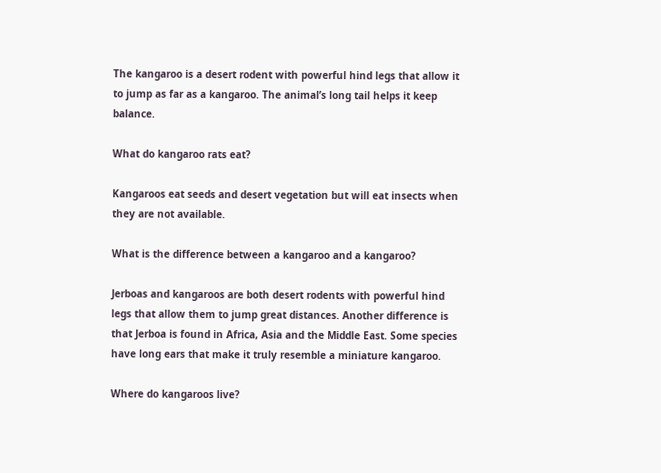The kangaroo is a desert rodent with powerful hind legs that allow it to jump as far as a kangaroo. The animal’s long tail helps it keep balance.

What do kangaroo rats eat?

Kangaroos eat seeds and desert vegetation but will eat insects when they are not available.

What is the difference between a kangaroo and a kangaroo?

Jerboas and kangaroos are both desert rodents with powerful hind legs that allow them to jump great distances. Another difference is that Jerboa is found in Africa, Asia and the Middle East. Some species have long ears that make it truly resemble a miniature kangaroo.

Where do kangaroos live?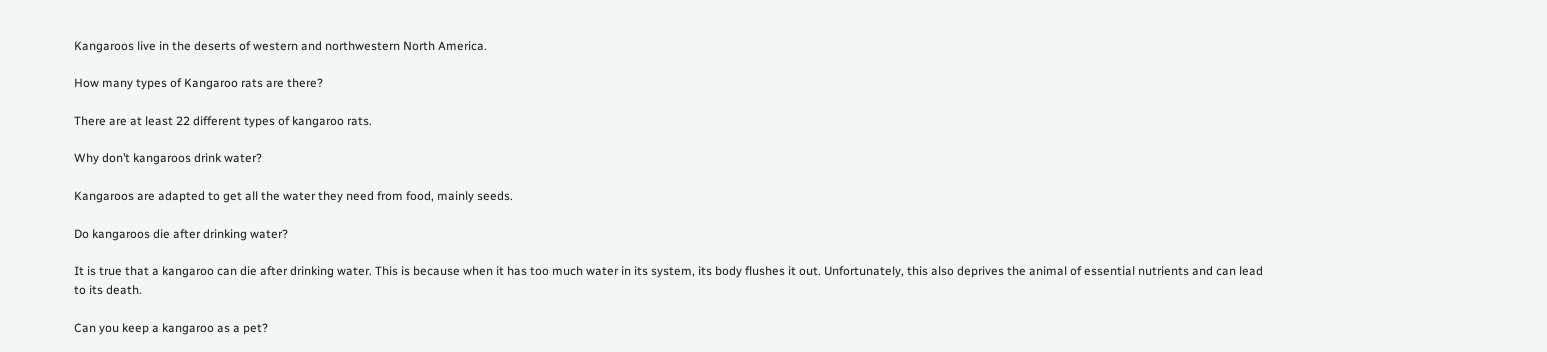Kangaroos live in the deserts of western and northwestern North America.

How many types of Kangaroo rats are there?

There are at least 22 different types of kangaroo rats.

Why don’t kangaroos drink water?

Kangaroos are adapted to get all the water they need from food, mainly seeds.

Do kangaroos die after drinking water?

It is true that a kangaroo can die after drinking water. This is because when it has too much water in its system, its body flushes it out. Unfortunately, this also deprives the animal of essential nutrients and can lead to its death.

Can you keep a kangaroo as a pet?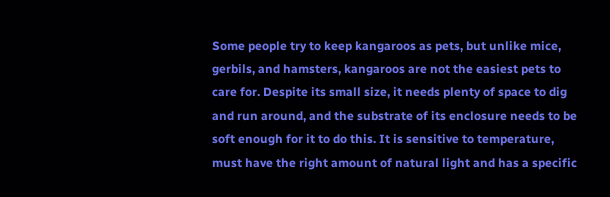Some people try to keep kangaroos as pets, but unlike mice, gerbils, and hamsters, kangaroos are not the easiest pets to care for. Despite its small size, it needs plenty of space to dig and run around, and the substrate of its enclosure needs to be soft enough for it to do this. It is sensitive to temperature, must have the right amount of natural light and has a specific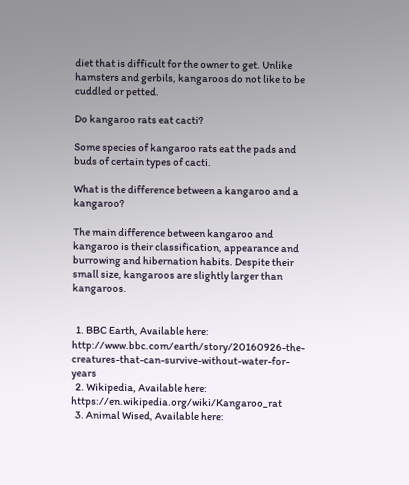diet that is difficult for the owner to get. Unlike hamsters and gerbils, kangaroos do not like to be cuddled or petted.

Do kangaroo rats eat cacti?

Some species of kangaroo rats eat the pads and buds of certain types of cacti.

What is the difference between a kangaroo and a kangaroo?

The main difference between kangaroo and kangaroo is their classification, appearance and burrowing and hibernation habits. Despite their small size, kangaroos are slightly larger than kangaroos.


  1. BBC Earth, Available here: http://www.bbc.com/earth/story/20160926-the-creatures-that-can-survive-without-water-for-years
  2. Wikipedia, Available here: https://en.wikipedia.org/wiki/Kangaroo_rat
  3. Animal Wised, Available here: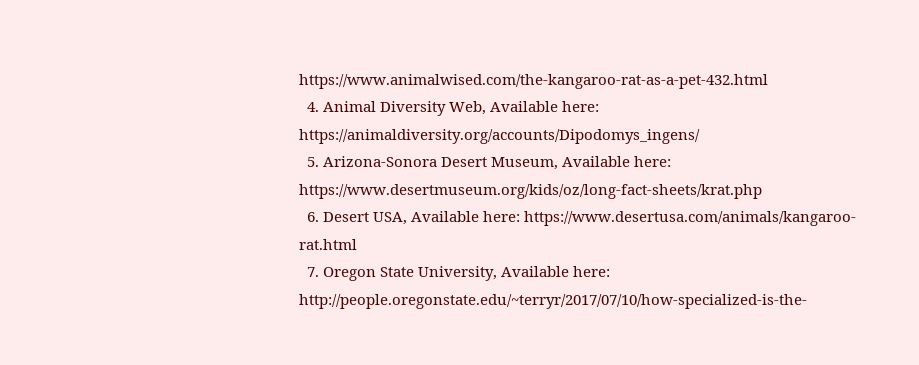https://www.animalwised.com/the-kangaroo-rat-as-a-pet-432.html
  4. Animal Diversity Web, Available here: https://animaldiversity.org/accounts/Dipodomys_ingens/
  5. Arizona-Sonora Desert Museum, Available here: https://www.desertmuseum.org/kids/oz/long-fact-sheets/krat.php
  6. Desert USA, Available here: https://www.desertusa.com/animals/kangaroo-rat.html
  7. Oregon State University, Available here: http://people.oregonstate.edu/~terryr/2017/07/10/how-specialized-is-the-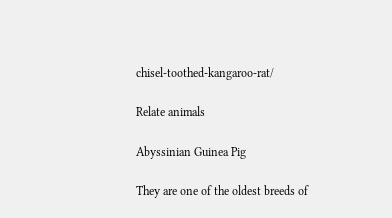chisel-toothed-kangaroo-rat/

Relate animals

Abyssinian Guinea Pig

They are one of the oldest breeds of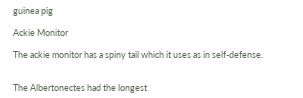guinea pig

Ackie Monitor

The ackie monitor has a spiny tail which it uses as in self-defense.


The Albertonectes had the longest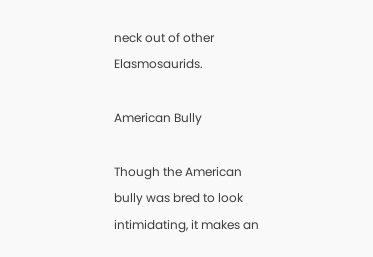neck out of other Elasmosaurids.

American Bully

Though the American bully was bred to look intimidating, it makes an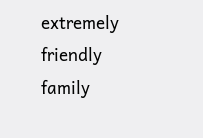extremely friendly family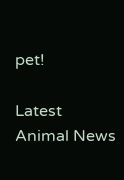pet!

Latest Animal News